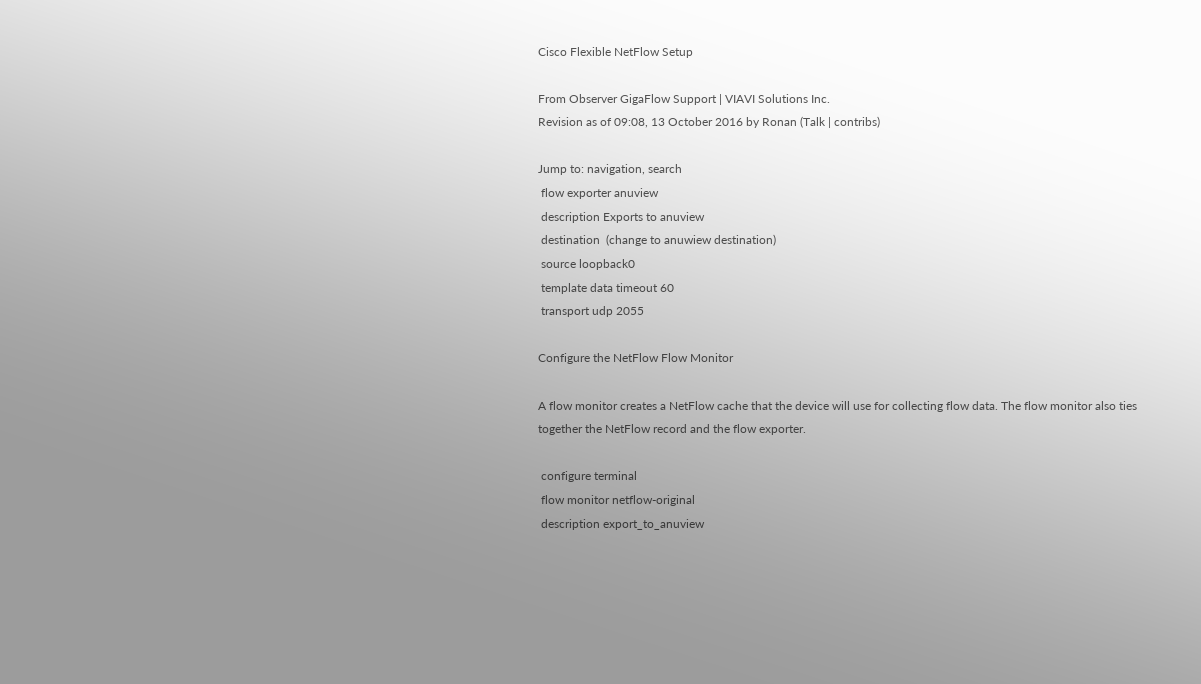Cisco Flexible NetFlow Setup

From Observer GigaFlow Support | VIAVI Solutions Inc.
Revision as of 09:08, 13 October 2016 by Ronan (Talk | contribs)

Jump to: navigation, search
 flow exporter anuview
 description Exports to anuview
 destination  (change to anuwiew destination)
 source loopback0
 template data timeout 60
 transport udp 2055

Configure the NetFlow Flow Monitor

A flow monitor creates a NetFlow cache that the device will use for collecting flow data. The flow monitor also ties together the NetFlow record and the flow exporter.

 configure terminal
 flow monitor netflow-original
 description export_to_anuview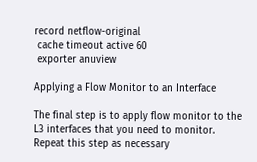record netflow-original
 cache timeout active 60
 exporter anuview

Applying a Flow Monitor to an Interface

The final step is to apply flow monitor to the L3 interfaces that you need to monitor. Repeat this step as necessary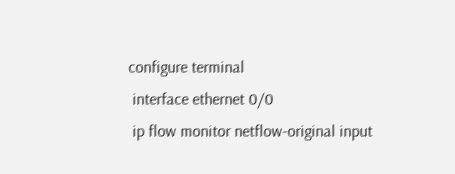configure terminal
 interface ethernet 0/0
 ip flow monitor netflow-original input